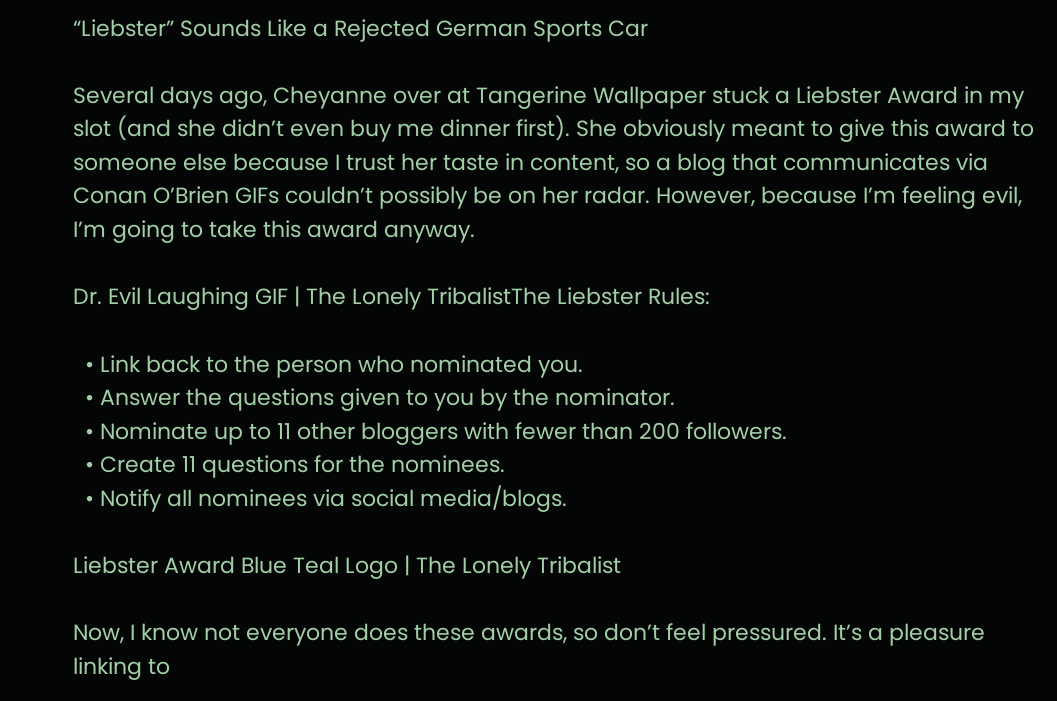“Liebster” Sounds Like a Rejected German Sports Car

Several days ago, Cheyanne over at Tangerine Wallpaper stuck a Liebster Award in my slot (and she didn’t even buy me dinner first). She obviously meant to give this award to someone else because I trust her taste in content, so a blog that communicates via Conan O’Brien GIFs couldn’t possibly be on her radar. However, because I’m feeling evil, I’m going to take this award anyway.

Dr. Evil Laughing GIF | The Lonely TribalistThe Liebster Rules:

  • Link back to the person who nominated you.
  • Answer the questions given to you by the nominator.
  • Nominate up to 11 other bloggers with fewer than 200 followers.
  • Create 11 questions for the nominees.
  • Notify all nominees via social media/blogs.

Liebster Award Blue Teal Logo | The Lonely Tribalist

Now, I know not everyone does these awards, so don’t feel pressured. It’s a pleasure linking to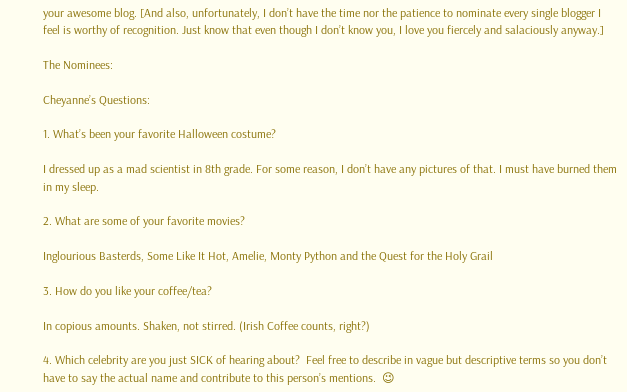your awesome blog. [And also, unfortunately, I don’t have the time nor the patience to nominate every single blogger I feel is worthy of recognition. Just know that even though I don’t know you, I love you fiercely and salaciously anyway.]

The Nominees:

Cheyanne’s Questions:

1. What’s been your favorite Halloween costume?

I dressed up as a mad scientist in 8th grade. For some reason, I don’t have any pictures of that. I must have burned them in my sleep.

2. What are some of your favorite movies?

Inglourious Basterds, Some Like It Hot, Amelie, Monty Python and the Quest for the Holy Grail

3. How do you like your coffee/tea?

In copious amounts. Shaken, not stirred. (Irish Coffee counts, right?)

4. Which celebrity are you just SICK of hearing about?  Feel free to describe in vague but descriptive terms so you don’t have to say the actual name and contribute to this person’s mentions.  😉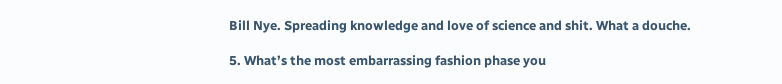Bill Nye. Spreading knowledge and love of science and shit. What a douche.

5. What’s the most embarrassing fashion phase you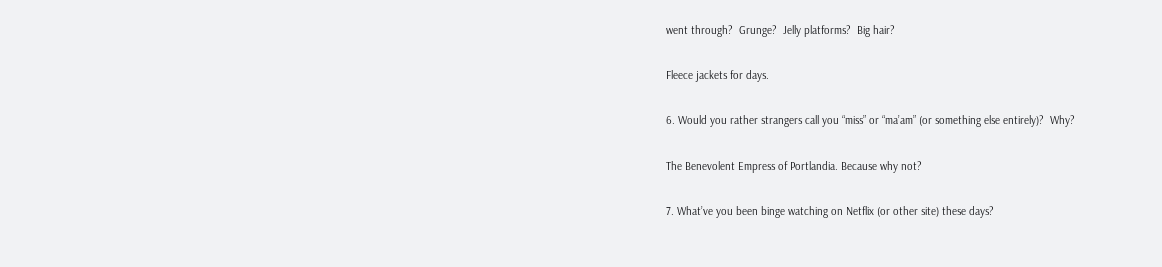went through?  Grunge?  Jelly platforms?  Big hair?

Fleece jackets for days.

6. Would you rather strangers call you “miss” or “ma’am” (or something else entirely)?  Why?

The Benevolent Empress of Portlandia. Because why not?

7. What’ve you been binge watching on Netflix (or other site) these days?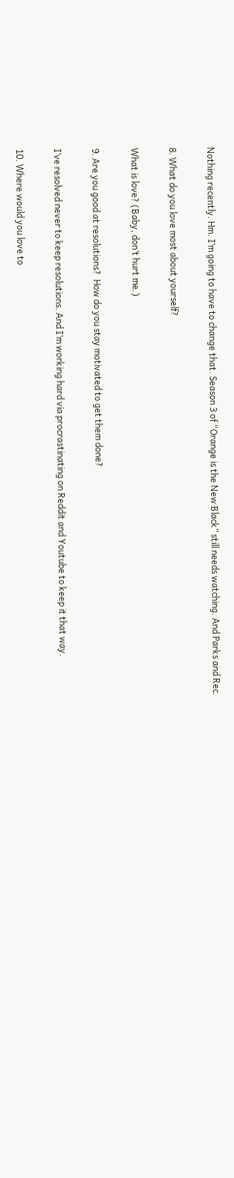Nothing recently. Hm. I’m going to have to change that. Season 3 of “Orange is the New Black” still needs watching. And Parks and Rec.

8. What do you love most about yourself?

What is love? (Baby, don’t hurt me.)

9. Are you good at resolutions?  How do you stay motivated to get them done?

I’ve resolved never to keep resolutions. And I’m working hard via procrastinating on Reddit and Youtube to keep it that way.

10. Where would you love to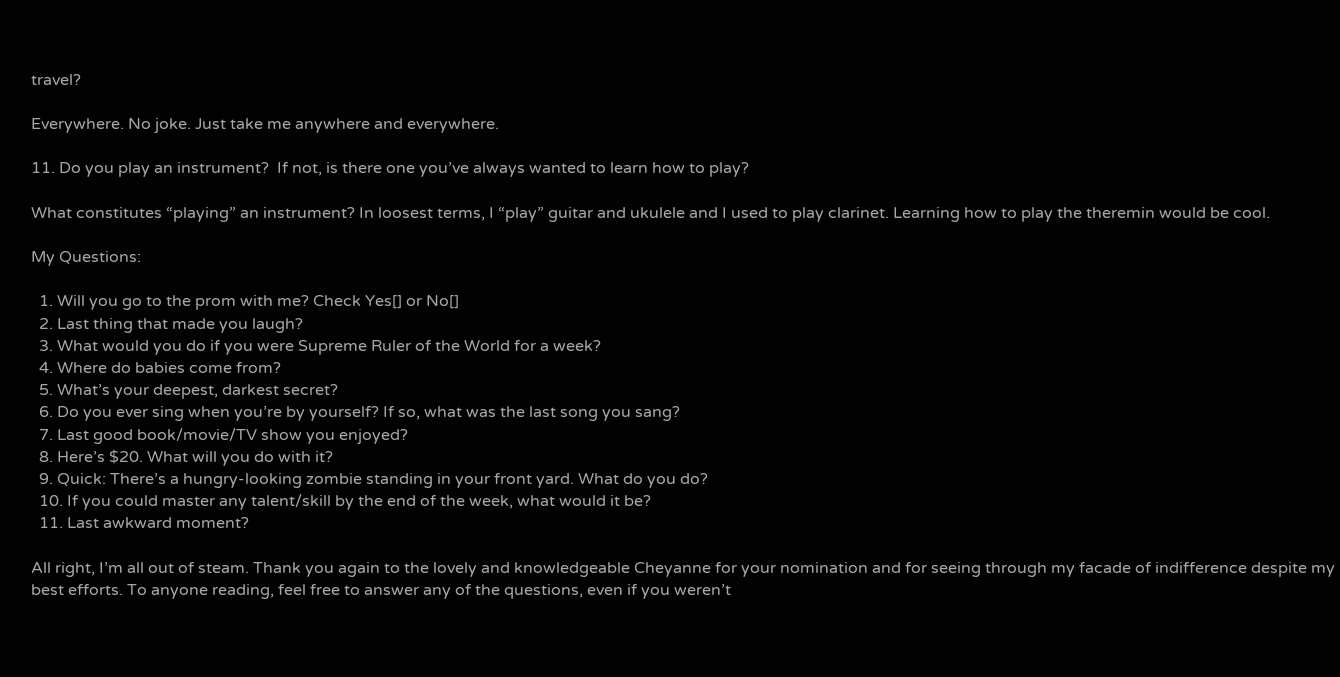travel?

Everywhere. No joke. Just take me anywhere and everywhere.

11. Do you play an instrument?  If not, is there one you’ve always wanted to learn how to play?

What constitutes “playing” an instrument? In loosest terms, I “play” guitar and ukulele and I used to play clarinet. Learning how to play the theremin would be cool.

My Questions:

  1. Will you go to the prom with me? Check Yes[] or No[]
  2. Last thing that made you laugh?
  3. What would you do if you were Supreme Ruler of the World for a week?
  4. Where do babies come from?
  5. What’s your deepest, darkest secret?
  6. Do you ever sing when you’re by yourself? If so, what was the last song you sang?
  7. Last good book/movie/TV show you enjoyed?
  8. Here’s $20. What will you do with it?
  9. Quick: There’s a hungry-looking zombie standing in your front yard. What do you do?
  10. If you could master any talent/skill by the end of the week, what would it be?
  11. Last awkward moment?

All right, I’m all out of steam. Thank you again to the lovely and knowledgeable Cheyanne for your nomination and for seeing through my facade of indifference despite my best efforts. To anyone reading, feel free to answer any of the questions, even if you weren’t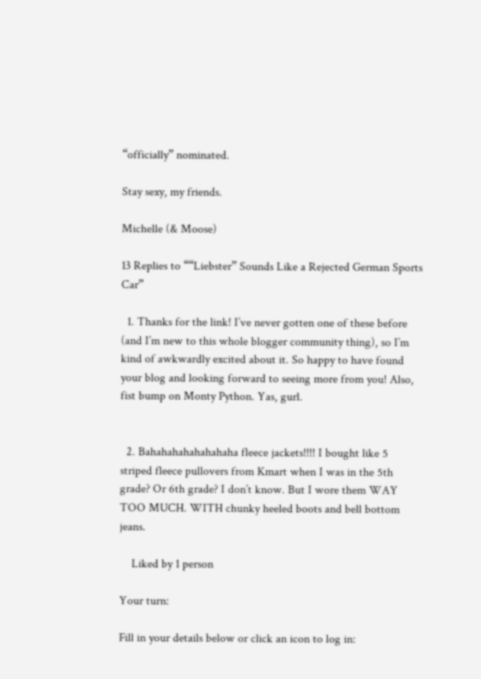“officially” nominated.

Stay sexy, my friends.

Michelle (& Moose)

13 Replies to ““Liebster” Sounds Like a Rejected German Sports Car”

  1. Thanks for the link! I’ve never gotten one of these before (and I’m new to this whole blogger community thing), so I’m kind of awkwardly excited about it. So happy to have found your blog and looking forward to seeing more from you! Also, fist bump on Monty Python. Yas, gurl.


  2. Bahahahahahahahaha fleece jackets!!!! I bought like 5 striped fleece pullovers from Kmart when I was in the 5th grade? Or 6th grade? I don’t know. But I wore them WAY TOO MUCH. WITH chunky heeled boots and bell bottom jeans.

    Liked by 1 person

Your turn:

Fill in your details below or click an icon to log in: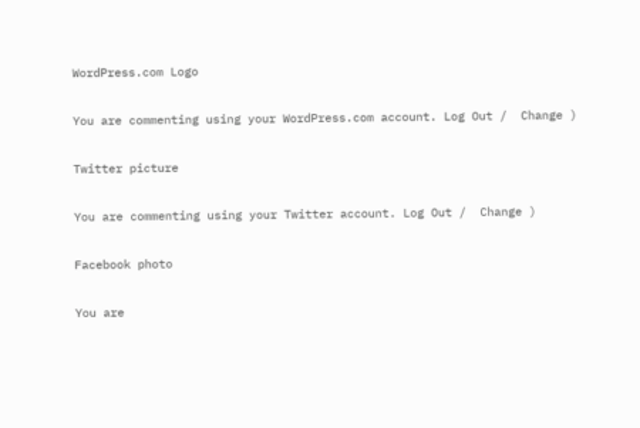WordPress.com Logo

You are commenting using your WordPress.com account. Log Out /  Change )

Twitter picture

You are commenting using your Twitter account. Log Out /  Change )

Facebook photo

You are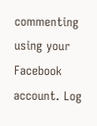commenting using your Facebook account. Log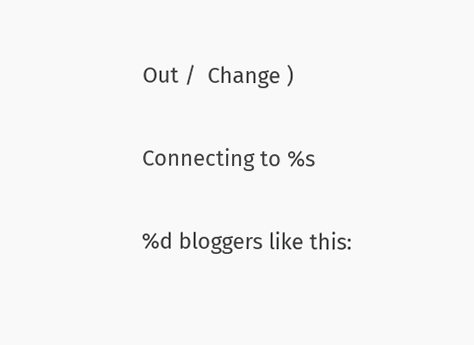Out /  Change )

Connecting to %s

%d bloggers like this: